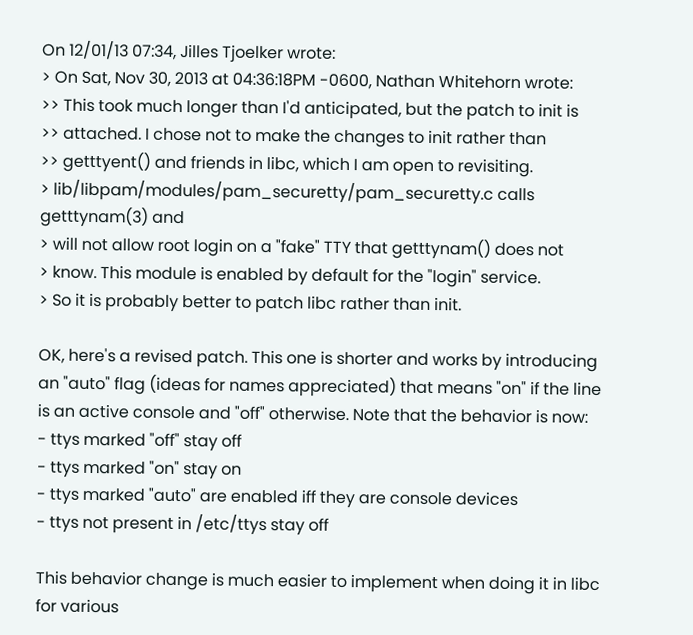On 12/01/13 07:34, Jilles Tjoelker wrote:
> On Sat, Nov 30, 2013 at 04:36:18PM -0600, Nathan Whitehorn wrote:
>> This took much longer than I'd anticipated, but the patch to init is
>> attached. I chose not to make the changes to init rather than
>> getttyent() and friends in libc, which I am open to revisiting.
> lib/libpam/modules/pam_securetty/pam_securetty.c calls getttynam(3) and
> will not allow root login on a "fake" TTY that getttynam() does not
> know. This module is enabled by default for the "login" service.
> So it is probably better to patch libc rather than init.

OK, here's a revised patch. This one is shorter and works by introducing
an "auto" flag (ideas for names appreciated) that means "on" if the line
is an active console and "off" otherwise. Note that the behavior is now:
- ttys marked "off" stay off
- ttys marked "on" stay on
- ttys marked "auto" are enabled iff they are console devices
- ttys not present in /etc/ttys stay off

This behavior change is much easier to implement when doing it in libc
for various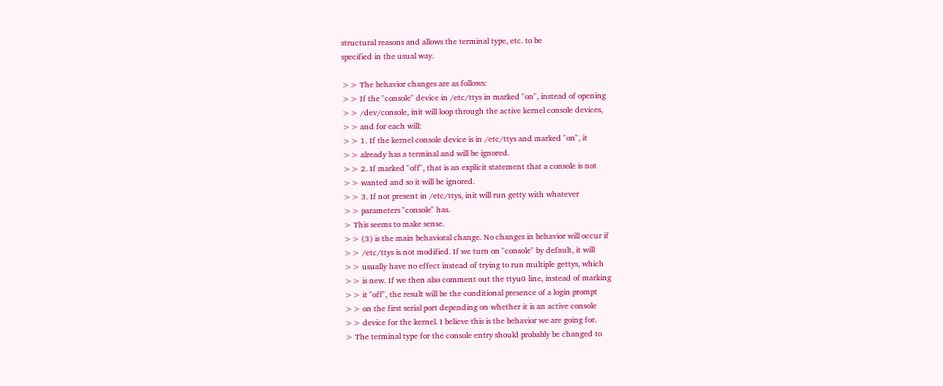structural reasons and allows the terminal type, etc. to be
specified in the usual way.

>> The behavior changes are as follows:
>> If the "console" device in /etc/ttys in marked "on", instead of opening
>> /dev/console, init will loop through the active kernel console devices,
>> and for each will:
>> 1. If the kernel console device is in /etc/ttys and marked "on", it
>> already has a terminal and will be ignored.
>> 2. If marked "off", that is an explicit statement that a console is not
>> wanted and so it will be ignored.
>> 3. If not present in /etc/ttys, init will run getty with whatever
>> parameters "console" has.
> This seems to make sense.
>> (3) is the main behavioral change. No changes in behavior will occur if
>> /etc/ttys is not modified. If we turn on "console" by default, it will
>> usually have no effect instead of trying to run multiple gettys, which
>> is new. If we then also comment out the ttyu0 line, instead of marking
>> it "off", the result will be the conditional presence of a login prompt
>> on the first serial port depending on whether it is an active console
>> device for the kernel. I believe this is the behavior we are going for.
> The terminal type for the console entry should probably be changed to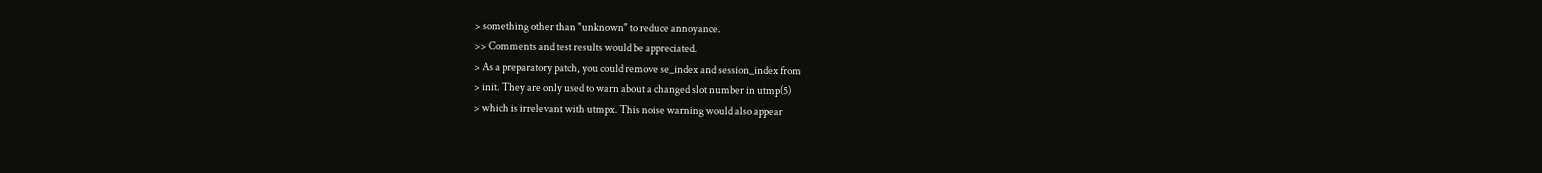> something other than "unknown" to reduce annoyance.
>> Comments and test results would be appreciated.
> As a preparatory patch, you could remove se_index and session_index from
> init. They are only used to warn about a changed slot number in utmp(5)
> which is irrelevant with utmpx. This noise warning would also appear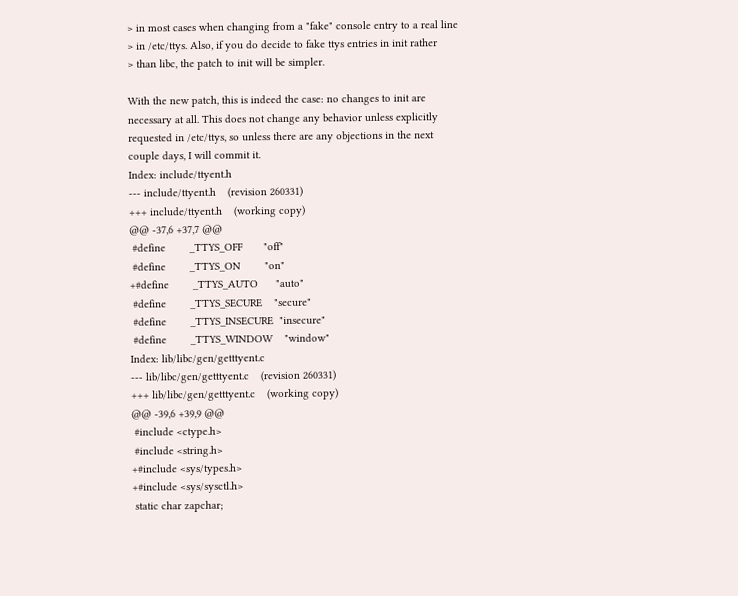> in most cases when changing from a "fake" console entry to a real line
> in /etc/ttys. Also, if you do decide to fake ttys entries in init rather
> than libc, the patch to init will be simpler.

With the new patch, this is indeed the case: no changes to init are
necessary at all. This does not change any behavior unless explicitly
requested in /etc/ttys, so unless there are any objections in the next
couple days, I will commit it.
Index: include/ttyent.h
--- include/ttyent.h    (revision 260331)
+++ include/ttyent.h    (working copy)
@@ -37,6 +37,7 @@
 #define        _TTYS_OFF       "off"
 #define        _TTYS_ON        "on"
+#define        _TTYS_AUTO      "auto"
 #define        _TTYS_SECURE    "secure"
 #define        _TTYS_INSECURE  "insecure"
 #define        _TTYS_WINDOW    "window"
Index: lib/libc/gen/getttyent.c
--- lib/libc/gen/getttyent.c    (revision 260331)
+++ lib/libc/gen/getttyent.c    (working copy)
@@ -39,6 +39,9 @@
 #include <ctype.h>
 #include <string.h>
+#include <sys/types.h>
+#include <sys/sysctl.h>
 static char zapchar;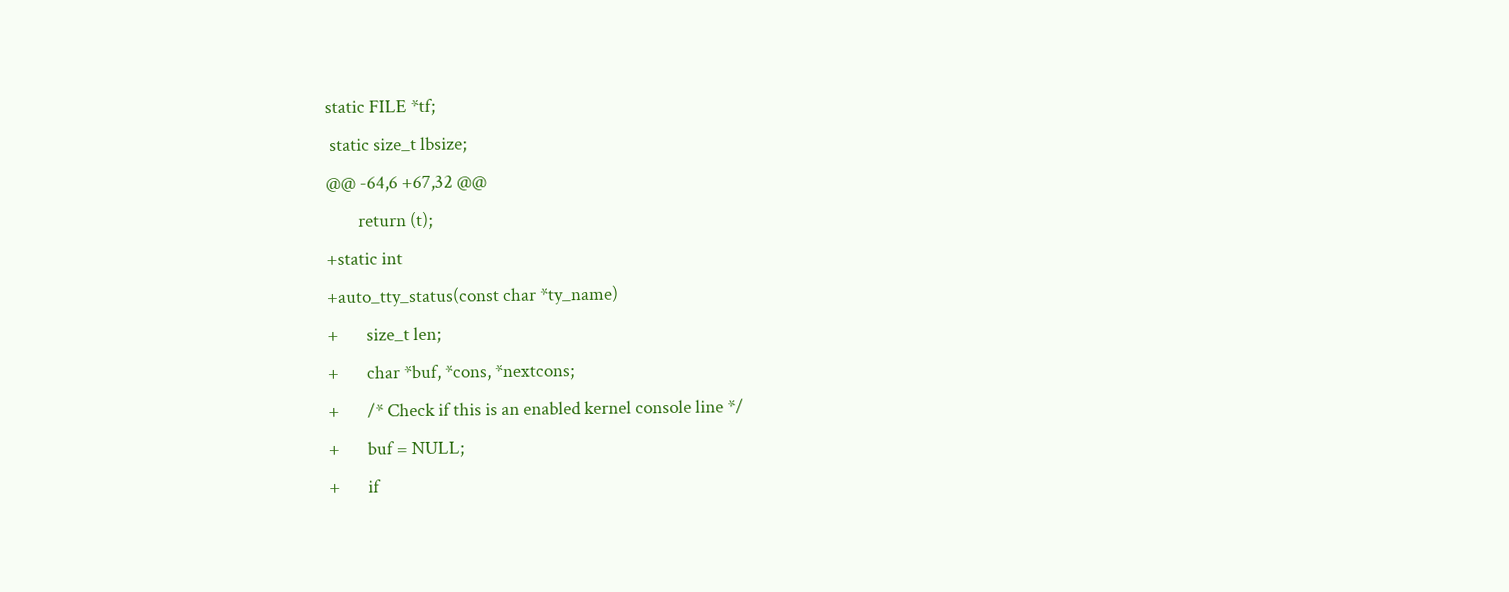static FILE *tf;
 static size_t lbsize;
@@ -64,6 +67,32 @@
        return (t);
+static int
+auto_tty_status(const char *ty_name)
+       size_t len;
+       char *buf, *cons, *nextcons;
+       /* Check if this is an enabled kernel console line */
+       buf = NULL;
+       if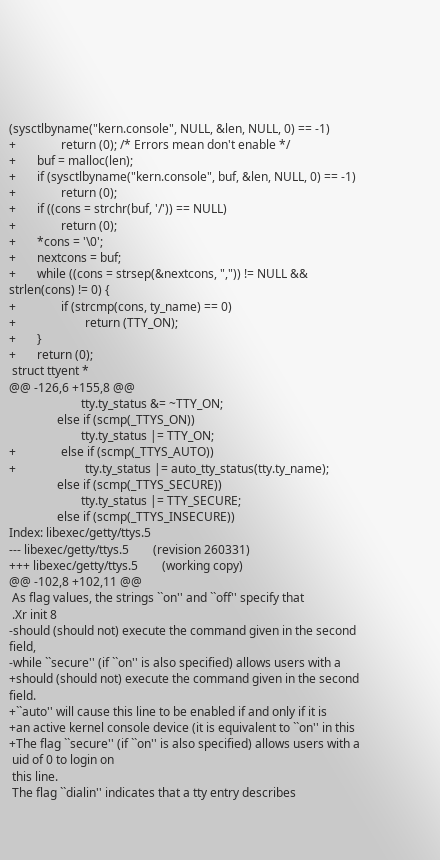(sysctlbyname("kern.console", NULL, &len, NULL, 0) == -1)
+               return (0); /* Errors mean don't enable */
+       buf = malloc(len);
+       if (sysctlbyname("kern.console", buf, &len, NULL, 0) == -1)
+               return (0);
+       if ((cons = strchr(buf, '/')) == NULL)
+               return (0);
+       *cons = '\0';
+       nextcons = buf;
+       while ((cons = strsep(&nextcons, ",")) != NULL && strlen(cons) != 0) {
+               if (strcmp(cons, ty_name) == 0)
+                       return (TTY_ON);
+       }
+       return (0);
 struct ttyent *
@@ -126,6 +155,8 @@
                        tty.ty_status &= ~TTY_ON;
                else if (scmp(_TTYS_ON))
                        tty.ty_status |= TTY_ON;
+               else if (scmp(_TTYS_AUTO))
+                       tty.ty_status |= auto_tty_status(tty.ty_name);
                else if (scmp(_TTYS_SECURE))
                        tty.ty_status |= TTY_SECURE;
                else if (scmp(_TTYS_INSECURE))
Index: libexec/getty/ttys.5
--- libexec/getty/ttys.5        (revision 260331)
+++ libexec/getty/ttys.5        (working copy)
@@ -102,8 +102,11 @@
 As flag values, the strings ``on'' and ``off'' specify that
 .Xr init 8
-should (should not) execute the command given in the second field,
-while ``secure'' (if ``on'' is also specified) allows users with a
+should (should not) execute the command given in the second field.
+``auto'' will cause this line to be enabled if and only if it is
+an active kernel console device (it is equivalent to ``on'' in this
+The flag ``secure'' (if ``on'' is also specified) allows users with a
 uid of 0 to login on
 this line.
 The flag ``dialin'' indicates that a tty entry describes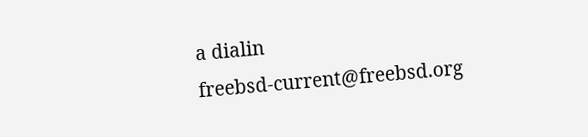a dialin
freebsd-current@freebsd.org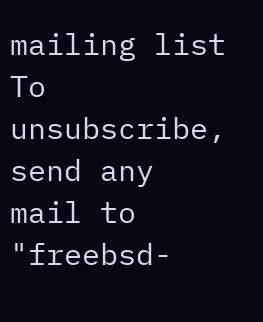mailing list
To unsubscribe, send any mail to "freebsd-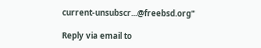current-unsubscr...@freebsd.org"

Reply via email to